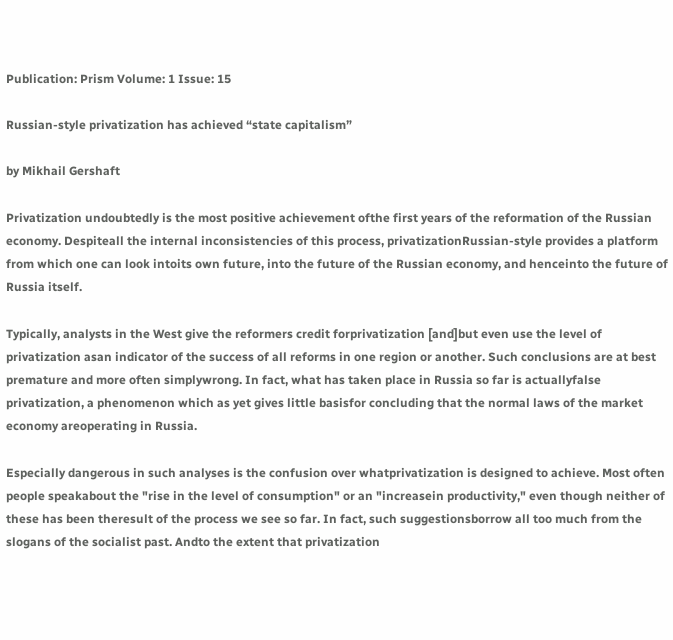Publication: Prism Volume: 1 Issue: 15

Russian-style privatization has achieved “state capitalism”

by Mikhail Gershaft

Privatization undoubtedly is the most positive achievement ofthe first years of the reformation of the Russian economy. Despiteall the internal inconsistencies of this process, privatizationRussian-style provides a platform from which one can look intoits own future, into the future of the Russian economy, and henceinto the future of Russia itself.

Typically, analysts in the West give the reformers credit forprivatization [and]but even use the level of privatization asan indicator of the success of all reforms in one region or another. Such conclusions are at best premature and more often simplywrong. In fact, what has taken place in Russia so far is actuallyfalse privatization, a phenomenon which as yet gives little basisfor concluding that the normal laws of the market economy areoperating in Russia.

Especially dangerous in such analyses is the confusion over whatprivatization is designed to achieve. Most often people speakabout the "rise in the level of consumption" or an "increasein productivity," even though neither of these has been theresult of the process we see so far. In fact, such suggestionsborrow all too much from the slogans of the socialist past. Andto the extent that privatization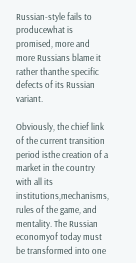Russian-style fails to producewhat is promised, more and more Russians blame it rather thanthe specific defects of its Russian variant.

Obviously, the chief link of the current transition period isthe creation of a market in the country with all its institutions,mechanisms, rules of the game, and mentality. The Russian economyof today must be transformed into one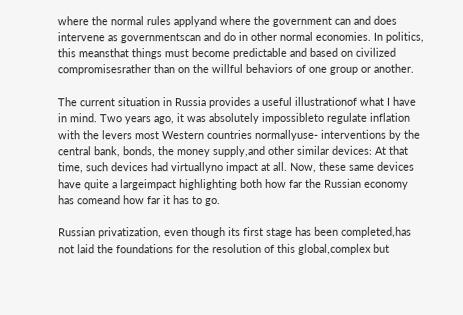where the normal rules applyand where the government can and does intervene as governmentscan and do in other normal economies. In politics, this meansthat things must become predictable and based on civilized compromisesrather than on the willful behaviors of one group or another.

The current situation in Russia provides a useful illustrationof what I have in mind. Two years ago, it was absolutely impossibleto regulate inflation with the levers most Western countries normallyuse- interventions by the central bank, bonds, the money supply,and other similar devices: At that time, such devices had virtuallyno impact at all. Now, these same devices have quite a largeimpact highlighting both how far the Russian economy has comeand how far it has to go.

Russian privatization, even though its first stage has been completed,has not laid the foundations for the resolution of this global,complex but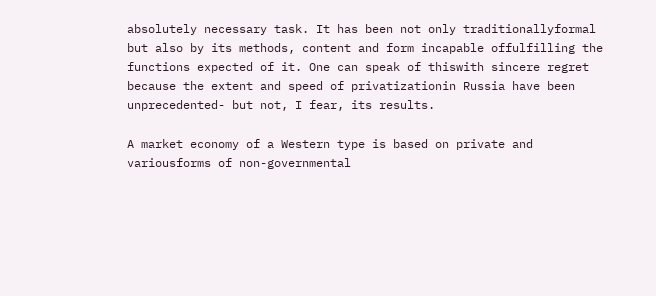absolutely necessary task. It has been not only traditionallyformal but also by its methods, content and form incapable offulfilling the functions expected of it. One can speak of thiswith sincere regret because the extent and speed of privatizationin Russia have been unprecedented- but not, I fear, its results.

A market economy of a Western type is based on private and variousforms of non-governmental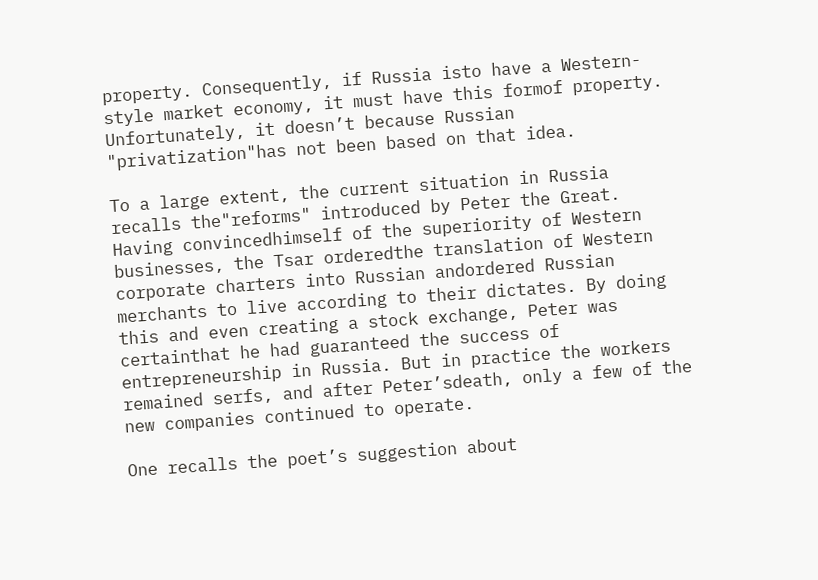property. Consequently, if Russia isto have a Western-style market economy, it must have this formof property. Unfortunately, it doesn’t because Russian "privatization"has not been based on that idea.

To a large extent, the current situation in Russia recalls the"reforms" introduced by Peter the Great. Having convincedhimself of the superiority of Western businesses, the Tsar orderedthe translation of Western corporate charters into Russian andordered Russian merchants to live according to their dictates. By doing this and even creating a stock exchange, Peter was certainthat he had guaranteed the success of entrepreneurship in Russia. But in practice the workers remained serfs, and after Peter’sdeath, only a few of the new companies continued to operate.

One recalls the poet’s suggestion about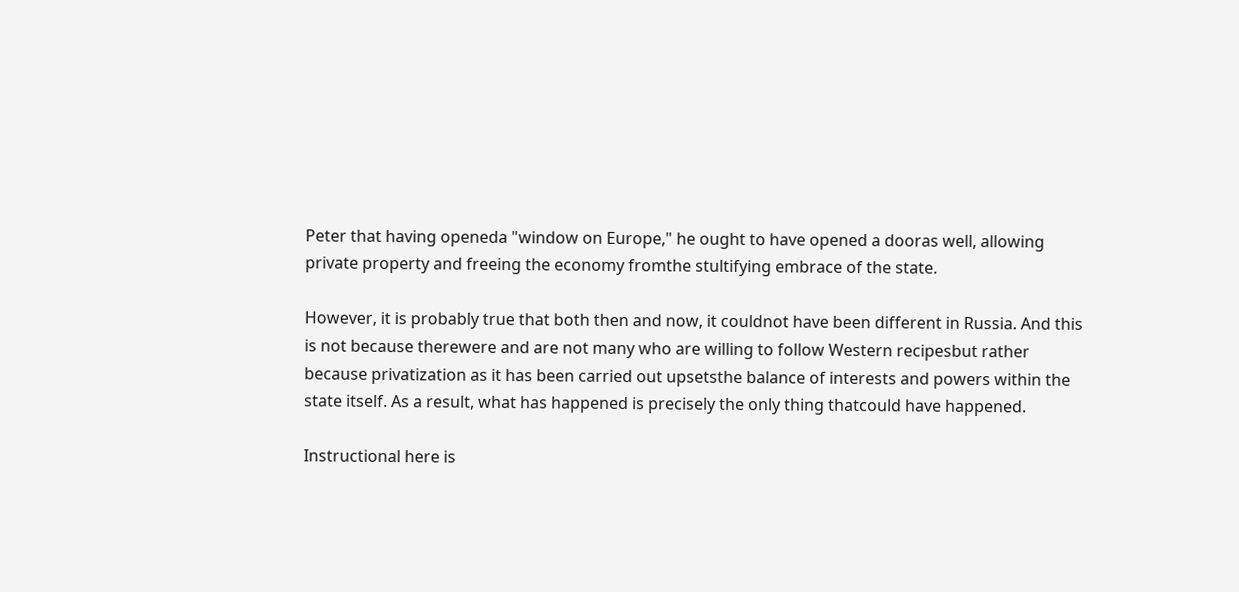Peter that having openeda "window on Europe," he ought to have opened a dooras well, allowing private property and freeing the economy fromthe stultifying embrace of the state.

However, it is probably true that both then and now, it couldnot have been different in Russia. And this is not because therewere and are not many who are willing to follow Western recipesbut rather because privatization as it has been carried out upsetsthe balance of interests and powers within the state itself. As a result, what has happened is precisely the only thing thatcould have happened.

Instructional here is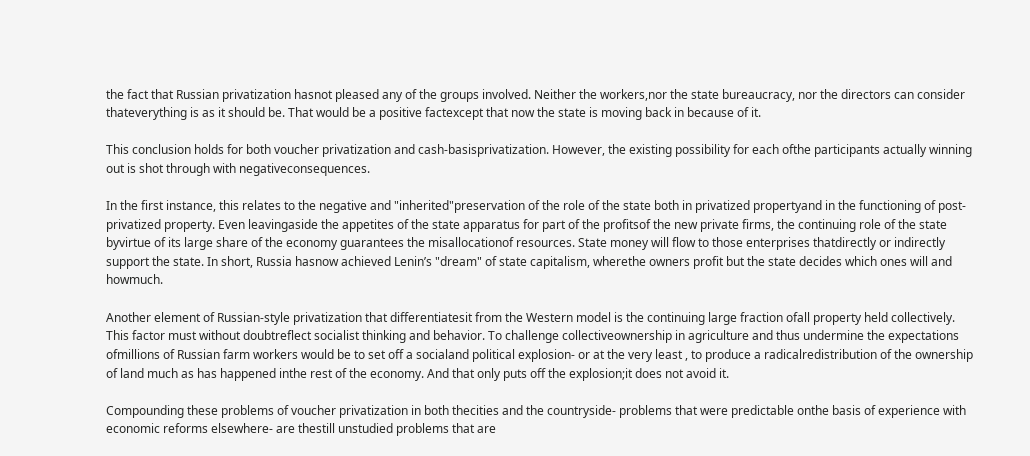the fact that Russian privatization hasnot pleased any of the groups involved. Neither the workers,nor the state bureaucracy, nor the directors can consider thateverything is as it should be. That would be a positive factexcept that now the state is moving back in because of it.

This conclusion holds for both voucher privatization and cash-basisprivatization. However, the existing possibility for each ofthe participants actually winning out is shot through with negativeconsequences.

In the first instance, this relates to the negative and "inherited"preservation of the role of the state both in privatized propertyand in the functioning of post-privatized property. Even leavingaside the appetites of the state apparatus for part of the profitsof the new private firms, the continuing role of the state byvirtue of its large share of the economy guarantees the misallocationof resources. State money will flow to those enterprises thatdirectly or indirectly support the state. In short, Russia hasnow achieved Lenin’s "dream" of state capitalism, wherethe owners profit but the state decides which ones will and howmuch.

Another element of Russian-style privatization that differentiatesit from the Western model is the continuing large fraction ofall property held collectively. This factor must without doubtreflect socialist thinking and behavior. To challenge collectiveownership in agriculture and thus undermine the expectations ofmillions of Russian farm workers would be to set off a socialand political explosion- or at the very least , to produce a radicalredistribution of the ownership of land much as has happened inthe rest of the economy. And that only puts off the explosion;it does not avoid it.

Compounding these problems of voucher privatization in both thecities and the countryside- problems that were predictable onthe basis of experience with economic reforms elsewhere- are thestill unstudied problems that are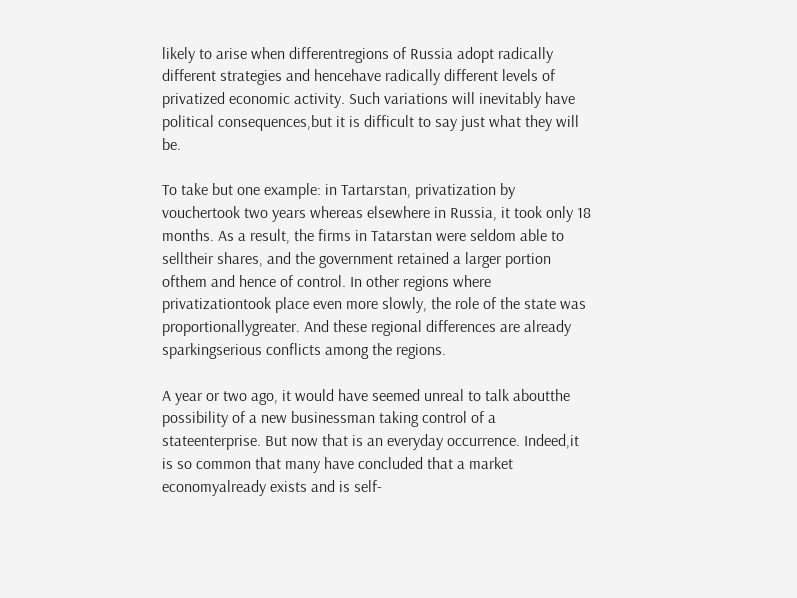likely to arise when differentregions of Russia adopt radically different strategies and hencehave radically different levels of privatized economic activity. Such variations will inevitably have political consequences,but it is difficult to say just what they will be.

To take but one example: in Tartarstan, privatization by vouchertook two years whereas elsewhere in Russia, it took only 18 months. As a result, the firms in Tatarstan were seldom able to selltheir shares, and the government retained a larger portion ofthem and hence of control. In other regions where privatizationtook place even more slowly, the role of the state was proportionallygreater. And these regional differences are already sparkingserious conflicts among the regions.

A year or two ago, it would have seemed unreal to talk aboutthe possibility of a new businessman taking control of a stateenterprise. But now that is an everyday occurrence. Indeed,it is so common that many have concluded that a market economyalready exists and is self-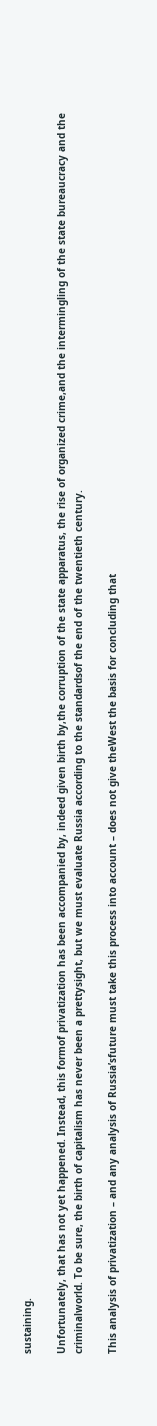sustaining.

Unfortunately, that has not yet happened. Instead, this formof privatization has been accompanied by, indeed given birth by,the corruption of the state apparatus, the rise of organized crime,and the intermingling of the state bureaucracy and the criminalworld. To be sure, the birth of capitalism has never been a prettysight, but we must evaluate Russia according to the standardsof the end of the twentieth century.

This analysis of privatization – and any analysis of Russia’sfuture must take this process into account – does not give theWest the basis for concluding that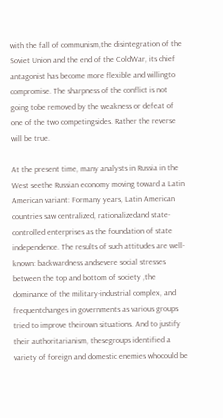with the fall of communism,the disintegration of the Soviet Union and the end of the ColdWar, its chief antagonist has become more flexible and willingto compromise. The sharpness of the conflict is not going tobe removed by the weakness or defeat of one of the two competingsides. Rather the reverse will be true.

At the present time, many analysts in Russia in the West seethe Russian economy moving toward a Latin American variant: Formany years, Latin American countries saw centralized, rationalizedand state-controlled enterprises as the foundation of state independence. The results of such attitudes are well-known: backwardness andsevere social stresses between the top and bottom of society ,the dominance of the military-industrial complex, and frequentchanges in governments as various groups tried to improve theirown situations. And to justify their authoritarianism, thesegroups identified a variety of foreign and domestic enemies whocould be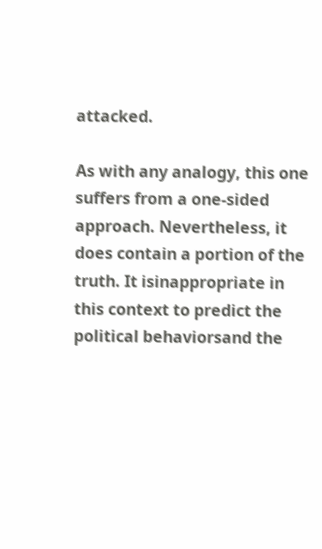attacked.

As with any analogy, this one suffers from a one-sided approach. Nevertheless, it does contain a portion of the truth. It isinappropriate in this context to predict the political behaviorsand the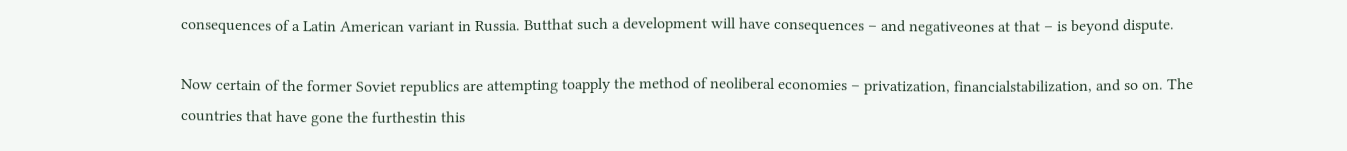consequences of a Latin American variant in Russia. Butthat such a development will have consequences – and negativeones at that – is beyond dispute.

Now certain of the former Soviet republics are attempting toapply the method of neoliberal economies – privatization, financialstabilization, and so on. The countries that have gone the furthestin this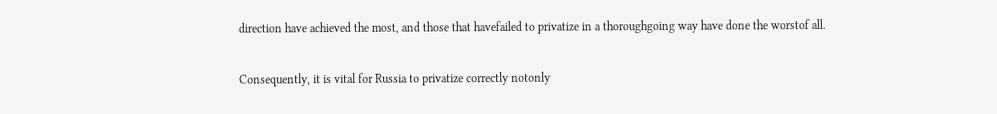direction have achieved the most, and those that havefailed to privatize in a thoroughgoing way have done the worstof all.

Consequently, it is vital for Russia to privatize correctly notonly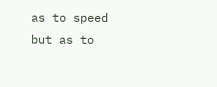as to speed but as to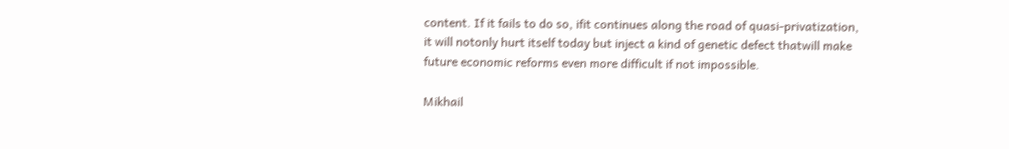content. If it fails to do so, ifit continues along the road of quasi-privatization, it will notonly hurt itself today but inject a kind of genetic defect thatwill make future economic reforms even more difficult if not impossible.

Mikhail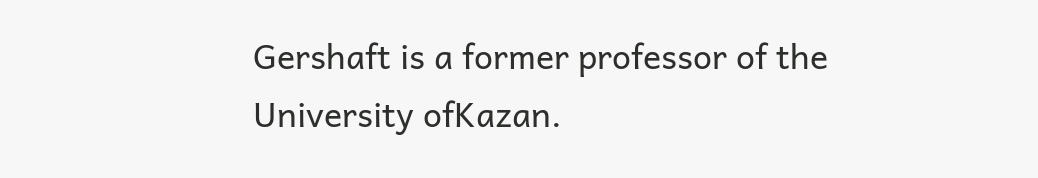Gershaft is a former professor of the University ofKazan.